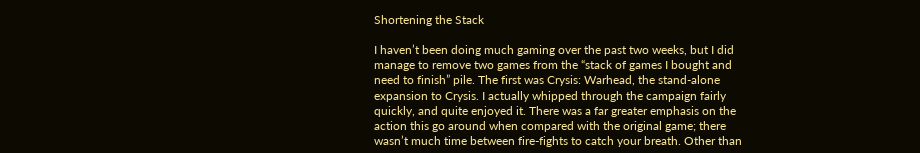Shortening the Stack

I haven’t been doing much gaming over the past two weeks, but I did manage to remove two games from the “stack of games I bought and need to finish” pile. The first was Crysis: Warhead, the stand-alone expansion to Crysis. I actually whipped through the campaign fairly quickly, and quite enjoyed it. There was a far greater emphasis on the action this go around when compared with the original game; there wasn’t much time between fire-fights to catch your breath. Other than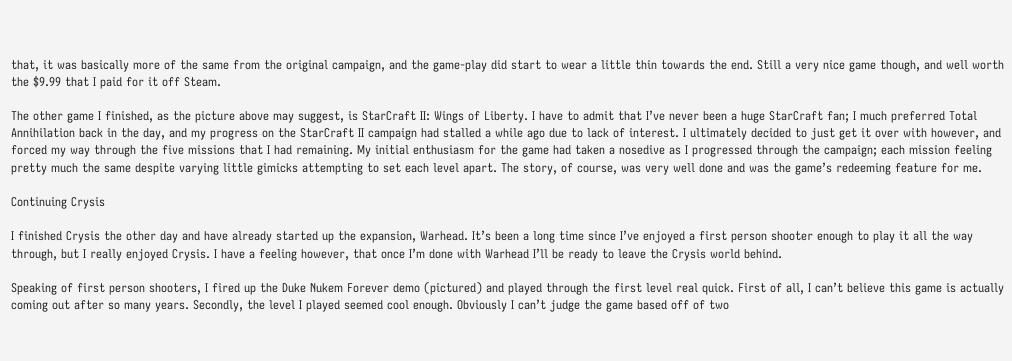that, it was basically more of the same from the original campaign, and the game-play did start to wear a little thin towards the end. Still a very nice game though, and well worth the $9.99 that I paid for it off Steam.

The other game I finished, as the picture above may suggest, is StarCraft II: Wings of Liberty. I have to admit that I’ve never been a huge StarCraft fan; I much preferred Total Annihilation back in the day, and my progress on the StarCraft II campaign had stalled a while ago due to lack of interest. I ultimately decided to just get it over with however, and forced my way through the five missions that I had remaining. My initial enthusiasm for the game had taken a nosedive as I progressed through the campaign; each mission feeling pretty much the same despite varying little gimicks attempting to set each level apart. The story, of course, was very well done and was the game’s redeeming feature for me.

Continuing Crysis

I finished Crysis the other day and have already started up the expansion, Warhead. It’s been a long time since I’ve enjoyed a first person shooter enough to play it all the way through, but I really enjoyed Crysis. I have a feeling however, that once I’m done with Warhead I’ll be ready to leave the Crysis world behind.

Speaking of first person shooters, I fired up the Duke Nukem Forever demo (pictured) and played through the first level real quick. First of all, I can’t believe this game is actually coming out after so many years. Secondly, the level I played seemed cool enough. Obviously I can’t judge the game based off of two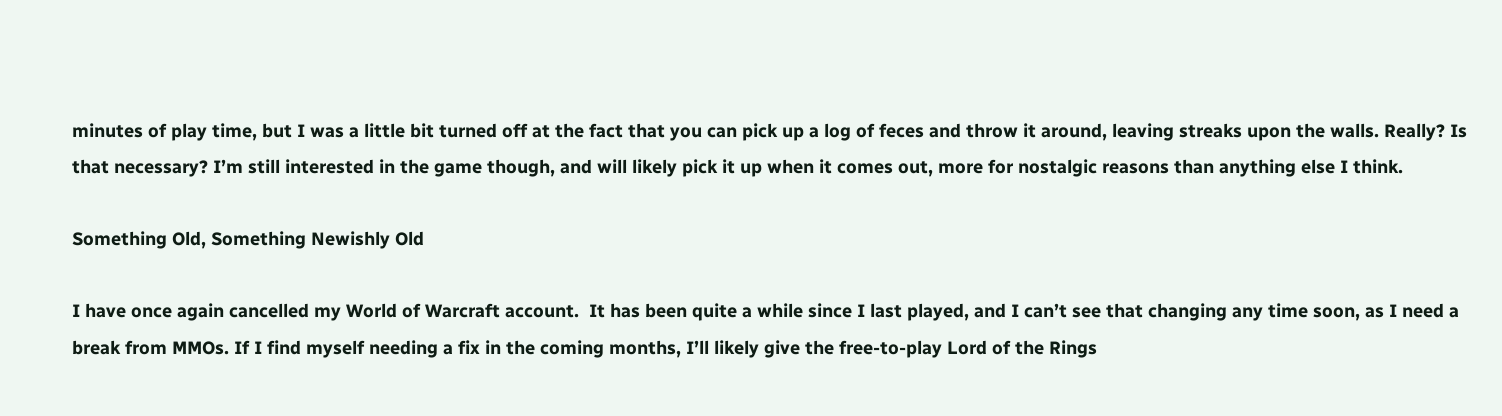minutes of play time, but I was a little bit turned off at the fact that you can pick up a log of feces and throw it around, leaving streaks upon the walls. Really? Is that necessary? I’m still interested in the game though, and will likely pick it up when it comes out, more for nostalgic reasons than anything else I think.

Something Old, Something Newishly Old

I have once again cancelled my World of Warcraft account.  It has been quite a while since I last played, and I can’t see that changing any time soon, as I need a break from MMOs. If I find myself needing a fix in the coming months, I’ll likely give the free-to-play Lord of the Rings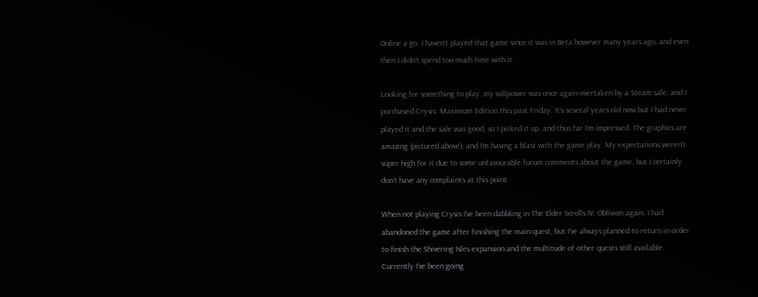Online a go. I haven’t played that game since it was in Beta however many years ago, and even then I didn’t spend too much time with it.

Looking for something to play, my willpower was once again overtaken by a Steam sale, and I purchased Crysis: Maximum Edition this past Friday. It’s several years old now but I had never played it and the sale was good, so I picked it up, and thus far I’m impressed. The graphics are amazing (pictured above), and I’m having a blast with the game play. My expectations weren’t super high for it due to some unfavourable forum comments about the game, but I certainly don’t have any complaints at this point.

When not playing Crysis I’ve been dabbling in The Elder Scrolls IV: Oblivion again. I had abandoned the game after finishing the main quest, but I’ve always planned to return in order to finish the Shivering Isles expansion and the multitude of other quests still available. Currently I’ve been going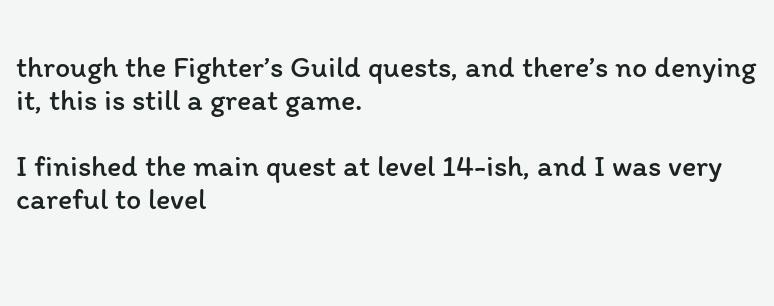through the Fighter’s Guild quests, and there’s no denying it, this is still a great game.

I finished the main quest at level 14-ish, and I was very careful to level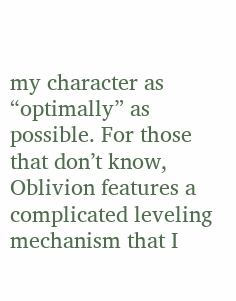my character as “optimally” as possible. For those that don’t know, Oblivion features a complicated leveling mechanism that I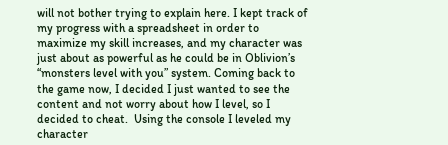will not bother trying to explain here. I kept track of my progress with a spreadsheet in order to maximize my skill increases, and my character was just about as powerful as he could be in Oblivion’s “monsters level with you” system. Coming back to the game now, I decided I just wanted to see the content and not worry about how I level, so I decided to cheat.  Using the console I leveled my character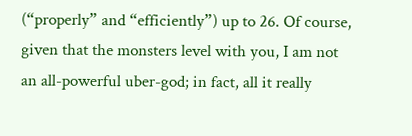(“properly” and “efficiently”) up to 26. Of course, given that the monsters level with you, I am not an all-powerful uber-god; in fact, all it really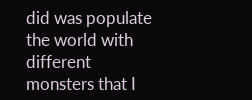did was populate the world with different monsters that I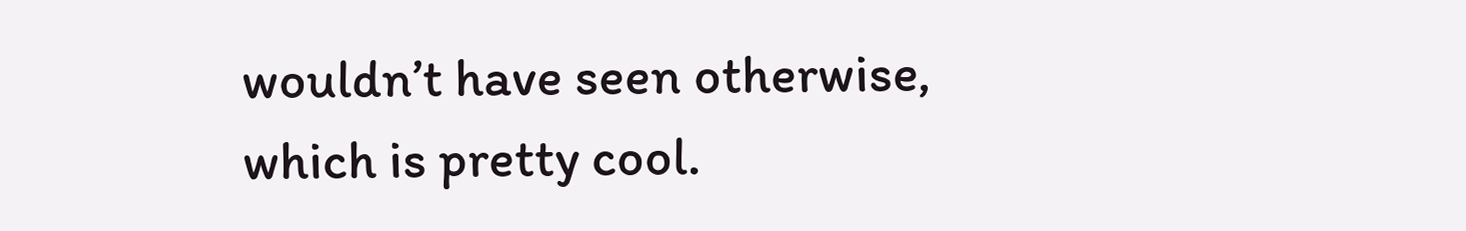wouldn’t have seen otherwise, which is pretty cool.